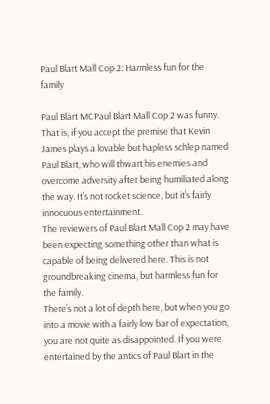Paul Blart Mall Cop 2: Harmless fun for the family

Paul Blart MCPaul Blart Mall Cop 2 was funny. That is, if you accept the premise that Kevin James plays a lovable but hapless schlep named Paul Blart, who will thwart his enemies and overcome adversity after being humiliated along the way. It’s not rocket science, but it’s fairly innocuous entertainment.
The reviewers of Paul Blart Mall Cop 2 may have been expecting something other than what is capable of being delivered here. This is not groundbreaking cinema, but harmless fun for the family.
There’s not a lot of depth here, but when you go into a movie with a fairly low bar of expectation, you are not quite as disappointed. If you were entertained by the antics of Paul Blart in the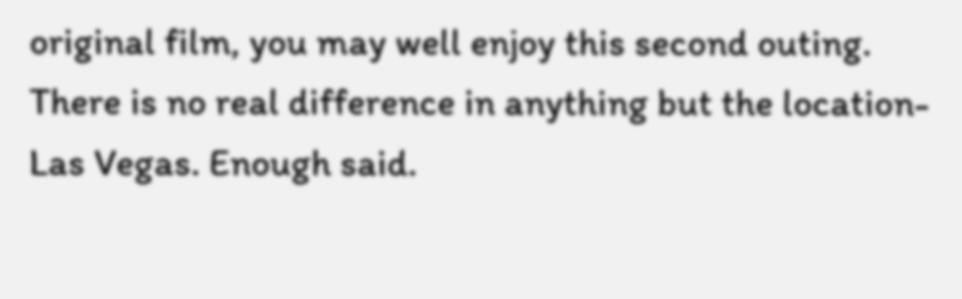original film, you may well enjoy this second outing. There is no real difference in anything but the location-Las Vegas. Enough said.